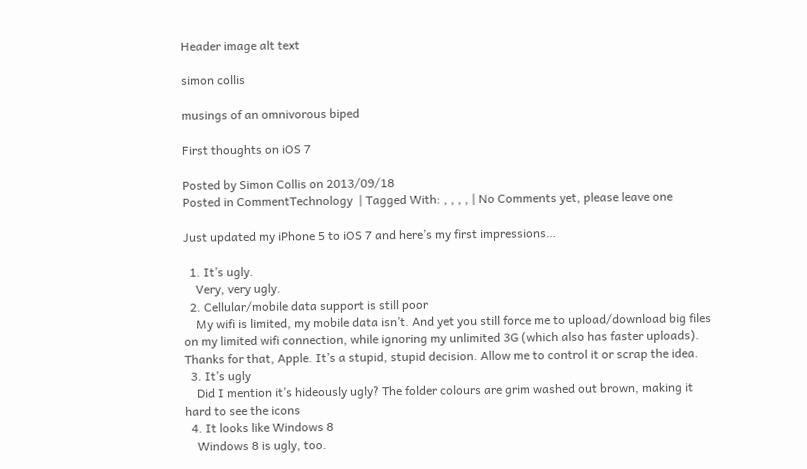Header image alt text

simon collis

musings of an omnivorous biped

First thoughts on iOS 7

Posted by Simon Collis on 2013/09/18
Posted in CommentTechnology  | Tagged With: , , , , | No Comments yet, please leave one

Just updated my iPhone 5 to iOS 7 and here’s my first impressions…

  1. It’s ugly.
    Very, very ugly.
  2. Cellular/mobile data support is still poor
    My wifi is limited, my mobile data isn’t. And yet you still force me to upload/download big files on my limited wifi connection, while ignoring my unlimited 3G (which also has faster uploads). Thanks for that, Apple. It’s a stupid, stupid decision. Allow me to control it or scrap the idea.
  3. It’s ugly
    Did I mention it’s hideously ugly? The folder colours are grim washed out brown, making it hard to see the icons
  4. It looks like Windows 8
    Windows 8 is ugly, too.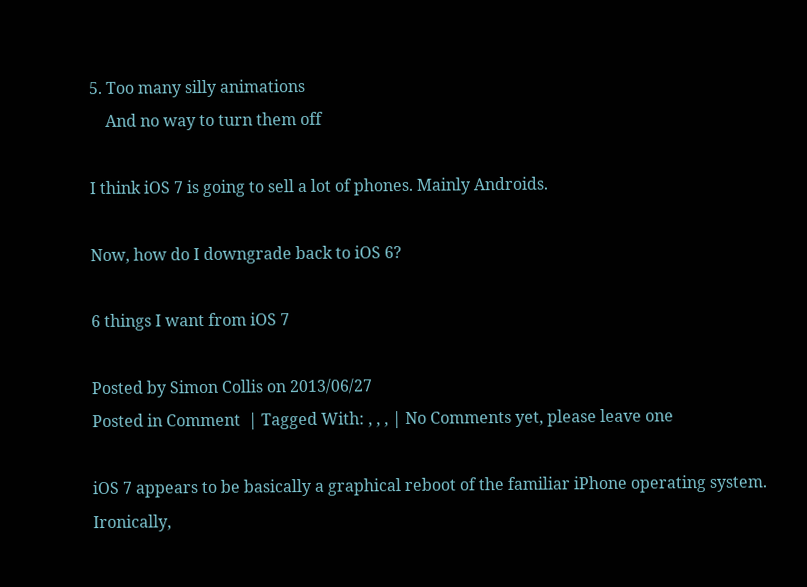5. Too many silly animations
    And no way to turn them off

I think iOS 7 is going to sell a lot of phones. Mainly Androids.

Now, how do I downgrade back to iOS 6?

6 things I want from iOS 7

Posted by Simon Collis on 2013/06/27
Posted in Comment  | Tagged With: , , , | No Comments yet, please leave one

iOS 7 appears to be basically a graphical reboot of the familiar iPhone operating system. Ironically,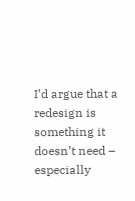I’d argue that a redesign is something it doesn’t need – especially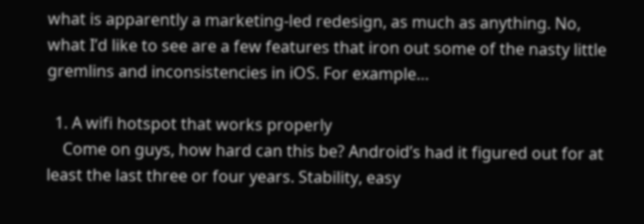what is apparently a marketing-led redesign, as much as anything. No, what I’d like to see are a few features that iron out some of the nasty little gremlins and inconsistencies in iOS. For example…

  1. A wifi hotspot that works properly
    Come on guys, how hard can this be? Android’s had it figured out for at least the last three or four years. Stability, easy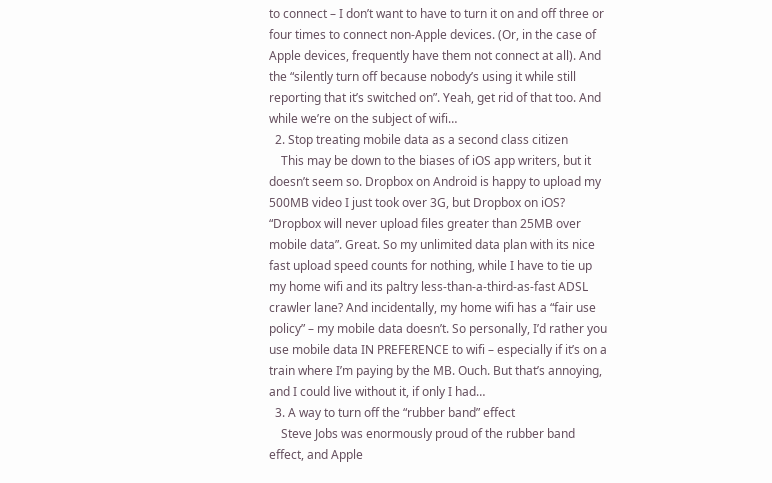to connect – I don’t want to have to turn it on and off three or four times to connect non-Apple devices. (Or, in the case of Apple devices, frequently have them not connect at all). And the “silently turn off because nobody’s using it while still reporting that it’s switched on”. Yeah, get rid of that too. And while we’re on the subject of wifi…
  2. Stop treating mobile data as a second class citizen
    This may be down to the biases of iOS app writers, but it doesn’t seem so. Dropbox on Android is happy to upload my 500MB video I just took over 3G, but Dropbox on iOS? “Dropbox will never upload files greater than 25MB over mobile data”. Great. So my unlimited data plan with its nice fast upload speed counts for nothing, while I have to tie up my home wifi and its paltry less-than-a-third-as-fast ADSL crawler lane? And incidentally, my home wifi has a “fair use policy” – my mobile data doesn’t. So personally, I’d rather you use mobile data IN PREFERENCE to wifi – especially if it’s on a train where I’m paying by the MB. Ouch. But that’s annoying, and I could live without it, if only I had…
  3. A way to turn off the “rubber band” effect
    Steve Jobs was enormously proud of the rubber band effect, and Apple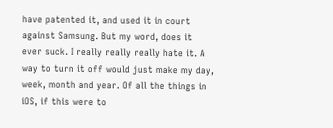have patented it, and used it in court against Samsung. But my word, does it ever suck. I really really really hate it. A way to turn it off would just make my day, week, month and year. Of all the things in iOS, if this were to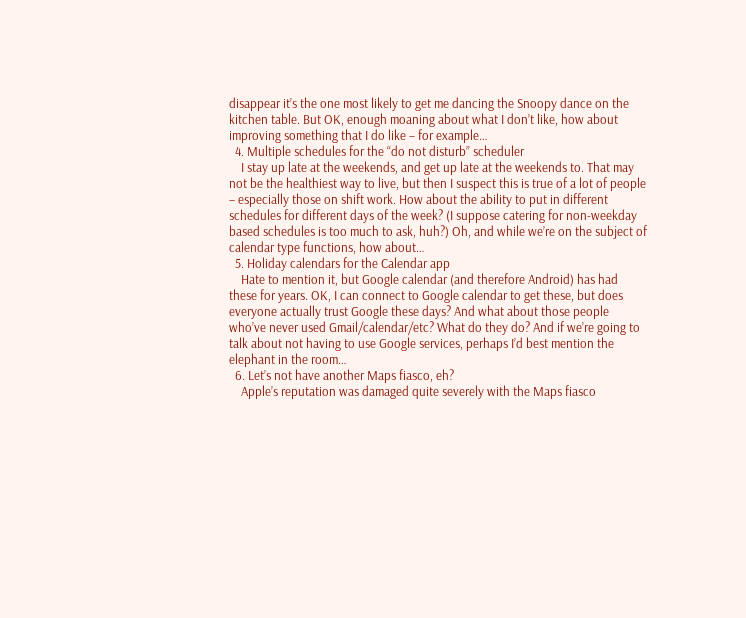disappear it’s the one most likely to get me dancing the Snoopy dance on the kitchen table. But OK, enough moaning about what I don’t like, how about improving something that I do like – for example…
  4. Multiple schedules for the “do not disturb” scheduler
    I stay up late at the weekends, and get up late at the weekends to. That may not be the healthiest way to live, but then I suspect this is true of a lot of people – especially those on shift work. How about the ability to put in different schedules for different days of the week? (I suppose catering for non-weekday based schedules is too much to ask, huh?) Oh, and while we’re on the subject of calendar type functions, how about…
  5. Holiday calendars for the Calendar app
    Hate to mention it, but Google calendar (and therefore Android) has had these for years. OK, I can connect to Google calendar to get these, but does everyone actually trust Google these days? And what about those people who’ve never used Gmail/calendar/etc? What do they do? And if we’re going to talk about not having to use Google services, perhaps I’d best mention the elephant in the room…
  6. Let’s not have another Maps fiasco, eh?
    Apple’s reputation was damaged quite severely with the Maps fiasco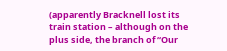(apparently Bracknell lost its train station – although on the plus side, the branch of “Our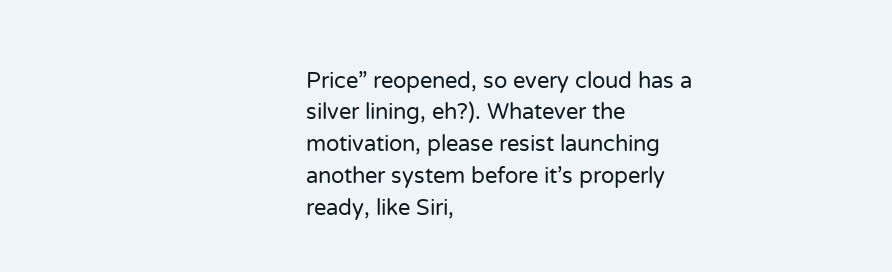Price” reopened, so every cloud has a silver lining, eh?). Whatever the motivation, please resist launching another system before it’s properly ready, like Siri,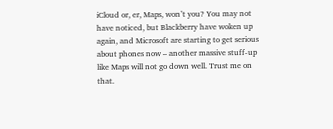iCloud or, er, Maps, won’t you? You may not have noticed, but Blackberry have woken up again, and Microsoft are starting to get serious about phones now – another massive stuff-up like Maps will not go down well. Trust me on that.